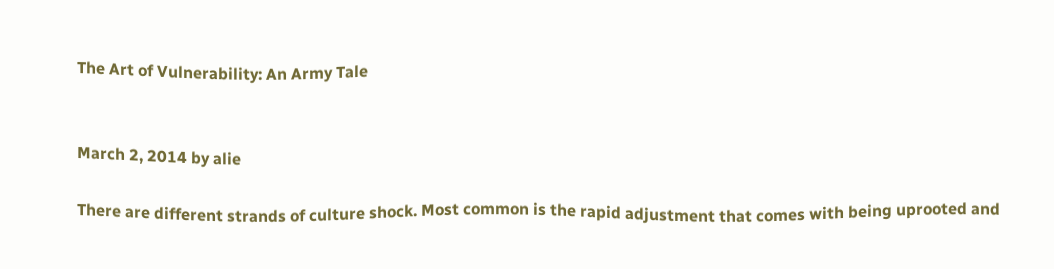The Art of Vulnerability: An Army Tale


March 2, 2014 by alie

There are different strands of culture shock. Most common is the rapid adjustment that comes with being uprooted and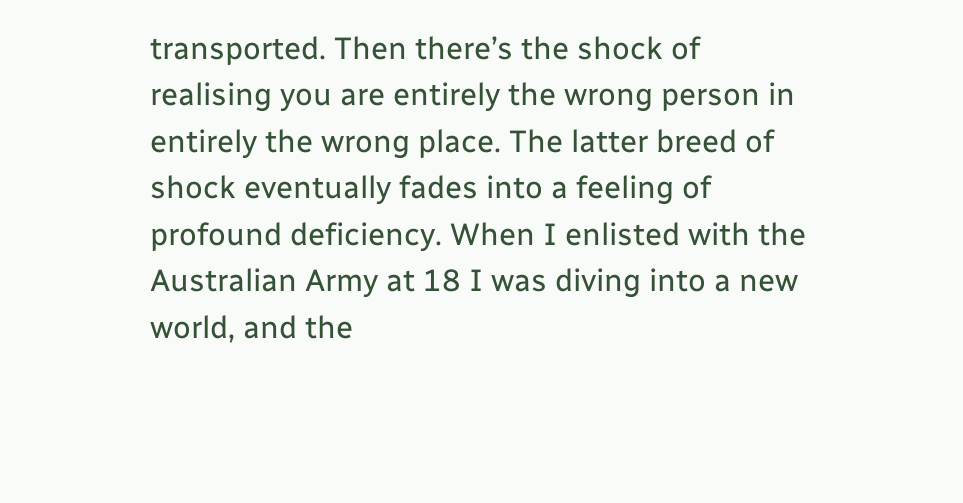transported. Then there’s the shock of realising you are entirely the wrong person in entirely the wrong place. The latter breed of shock eventually fades into a feeling of profound deficiency. When I enlisted with the Australian Army at 18 I was diving into a new world, and the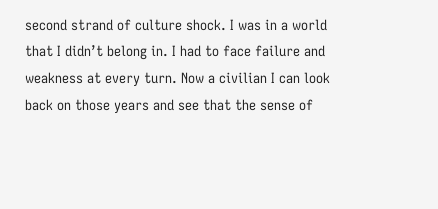second strand of culture shock. I was in a world that I didn’t belong in. I had to face failure and weakness at every turn. Now a civilian I can look back on those years and see that the sense of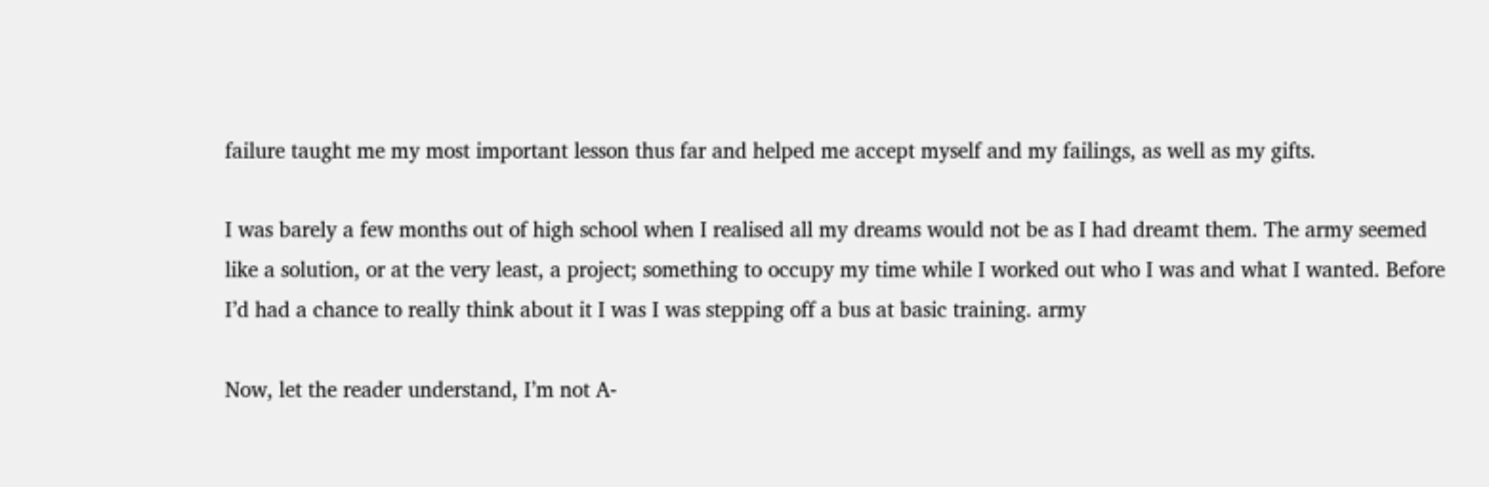failure taught me my most important lesson thus far and helped me accept myself and my failings, as well as my gifts.

I was barely a few months out of high school when I realised all my dreams would not be as I had dreamt them. The army seemed like a solution, or at the very least, a project; something to occupy my time while I worked out who I was and what I wanted. Before I’d had a chance to really think about it I was I was stepping off a bus at basic training. army

Now, let the reader understand, I’m not A-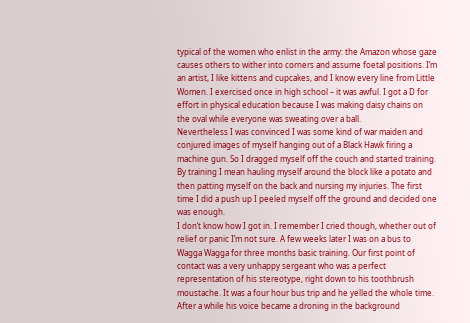typical of the women who enlist in the army: the Amazon whose gaze causes others to wither into corners and assume foetal positions. I’m an artist, I like kittens and cupcakes, and I know every line from Little Women. I exercised once in high school – it was awful. I got a D for effort in physical education because I was making daisy chains on the oval while everyone was sweating over a ball.
Nevertheless I was convinced I was some kind of war maiden and conjured images of myself hanging out of a Black Hawk firing a machine gun. So I dragged myself off the couch and started training. By training I mean hauling myself around the block like a potato and then patting myself on the back and nursing my injuries. The first time I did a push up I peeled myself off the ground and decided one was enough.
I don’t know how I got in. I remember I cried though, whether out of relief or panic I’m not sure. A few weeks later I was on a bus to Wagga Wagga for three months basic training. Our first point of contact was a very unhappy sergeant who was a perfect representation of his stereotype, right down to his toothbrush moustache. It was a four hour bus trip and he yelled the whole time. After a while his voice became a droning in the background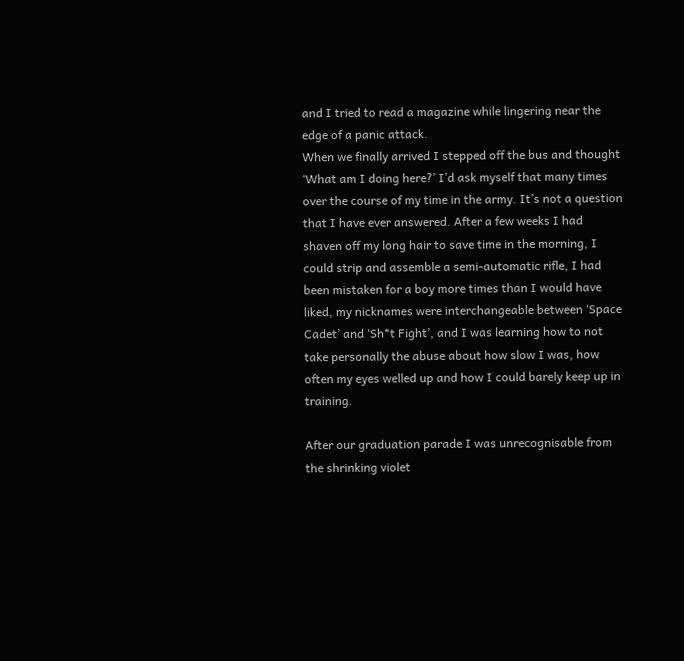and I tried to read a magazine while lingering near the edge of a panic attack.
When we finally arrived I stepped off the bus and thought ‘What am I doing here?’ I’d ask myself that many times over the course of my time in the army. It’s not a question that I have ever answered. After a few weeks I had shaven off my long hair to save time in the morning, I could strip and assemble a semi-automatic rifle, I had been mistaken for a boy more times than I would have liked, my nicknames were interchangeable between ‘Space Cadet’ and ‘Sh*t Fight’, and I was learning how to not take personally the abuse about how slow I was, how often my eyes welled up and how I could barely keep up in training.

After our graduation parade I was unrecognisable from the shrinking violet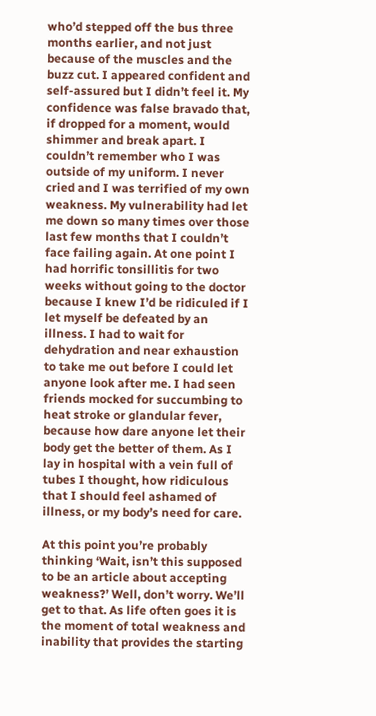who’d stepped off the bus three months earlier, and not just because of the muscles and the buzz cut. I appeared confident and self-assured but I didn’t feel it. My confidence was false bravado that, if dropped for a moment, would shimmer and break apart. I couldn’t remember who I was outside of my uniform. I never cried and I was terrified of my own weakness. My vulnerability had let me down so many times over those last few months that I couldn’t face failing again. At one point I had horrific tonsillitis for two weeks without going to the doctor because I knew I’d be ridiculed if I let myself be defeated by an illness. I had to wait for dehydration and near exhaustion to take me out before I could let anyone look after me. I had seen friends mocked for succumbing to heat stroke or glandular fever, because how dare anyone let their body get the better of them. As I lay in hospital with a vein full of tubes I thought, how ridiculous that I should feel ashamed of illness, or my body’s need for care.

At this point you’re probably thinking ‘Wait, isn’t this supposed to be an article about accepting weakness?’ Well, don’t worry. We’ll get to that. As life often goes it is the moment of total weakness and inability that provides the starting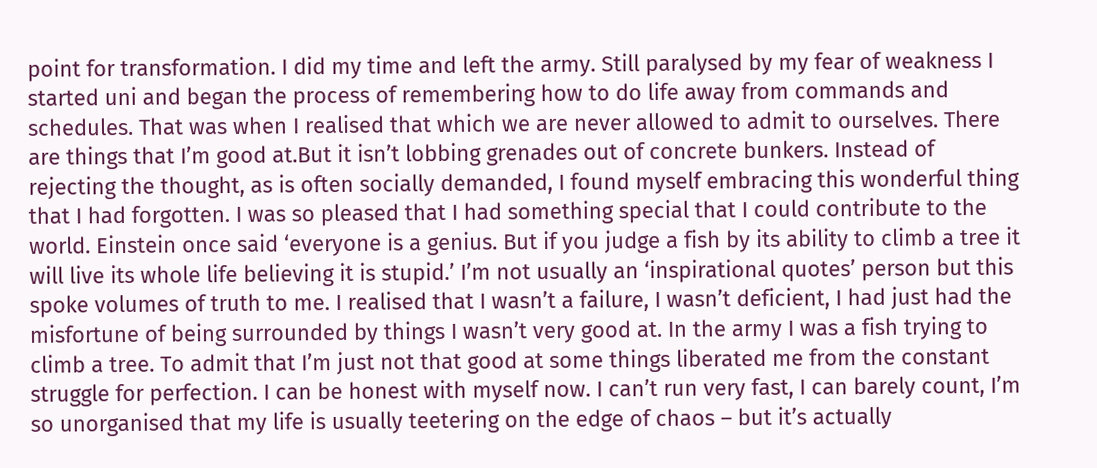point for transformation. I did my time and left the army. Still paralysed by my fear of weakness I started uni and began the process of remembering how to do life away from commands and schedules. That was when I realised that which we are never allowed to admit to ourselves. There are things that I’m good at.But it isn’t lobbing grenades out of concrete bunkers. Instead of rejecting the thought, as is often socially demanded, I found myself embracing this wonderful thing that I had forgotten. I was so pleased that I had something special that I could contribute to the world. Einstein once said ‘everyone is a genius. But if you judge a fish by its ability to climb a tree it will live its whole life believing it is stupid.’ I’m not usually an ‘inspirational quotes’ person but this spoke volumes of truth to me. I realised that I wasn’t a failure, I wasn’t deficient, I had just had the misfortune of being surrounded by things I wasn’t very good at. In the army I was a fish trying to climb a tree. To admit that I’m just not that good at some things liberated me from the constant struggle for perfection. I can be honest with myself now. I can’t run very fast, I can barely count, I’m so unorganised that my life is usually teetering on the edge of chaos – but it’s actually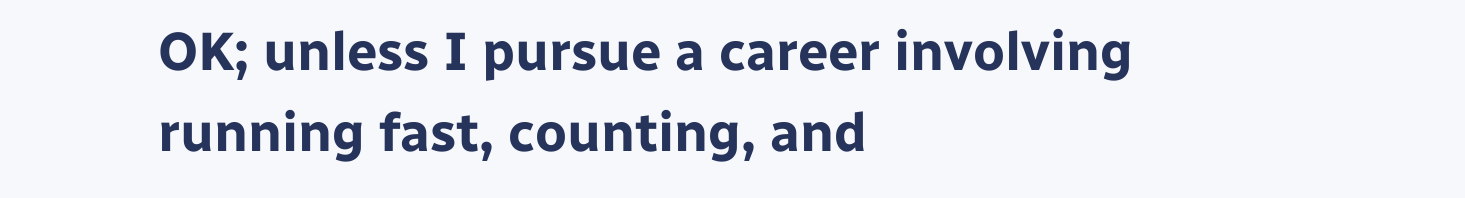OK; unless I pursue a career involving running fast, counting, and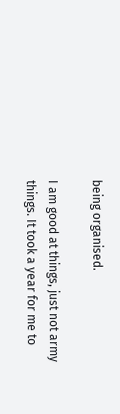being organised.

I am good at things, just not army things. It took a year for me to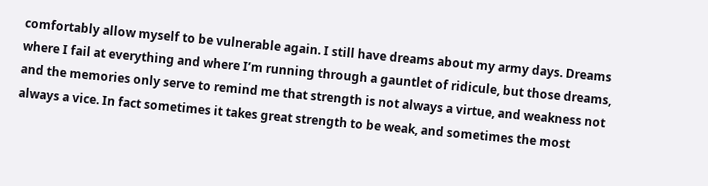comfortably allow myself to be vulnerable again. I still have dreams about my army days. Dreams where I fail at everything and where I’m running through a gauntlet of ridicule, but those dreams, and the memories only serve to remind me that strength is not always a virtue, and weakness not always a vice. In fact sometimes it takes great strength to be weak, and sometimes the most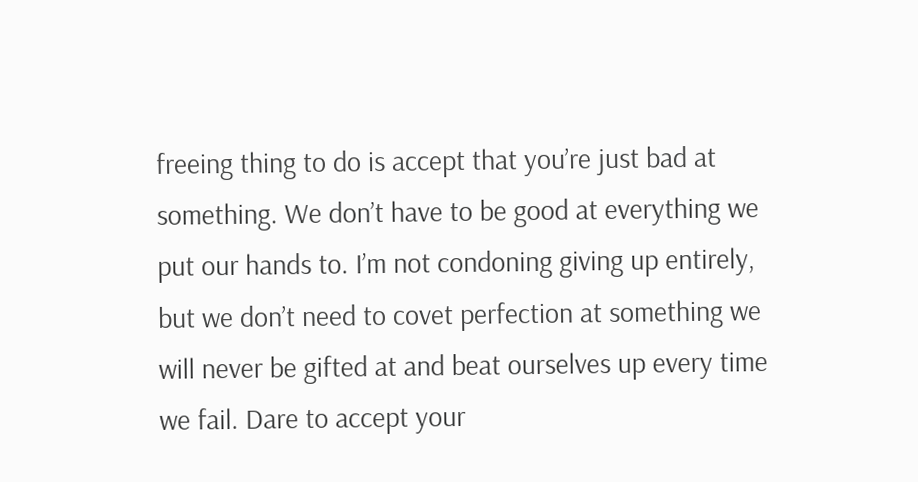freeing thing to do is accept that you’re just bad at something. We don’t have to be good at everything we put our hands to. I’m not condoning giving up entirely, but we don’t need to covet perfection at something we will never be gifted at and beat ourselves up every time we fail. Dare to accept your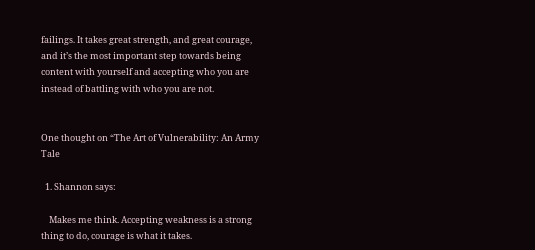failings. It takes great strength, and great courage, and it’s the most important step towards being content with yourself and accepting who you are instead of battling with who you are not.


One thought on “The Art of Vulnerability: An Army Tale

  1. Shannon says:

    Makes me think. Accepting weakness is a strong thing to do, courage is what it takes.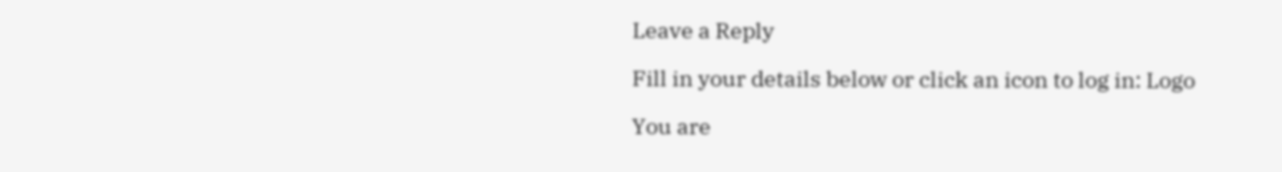Leave a Reply

Fill in your details below or click an icon to log in: Logo

You are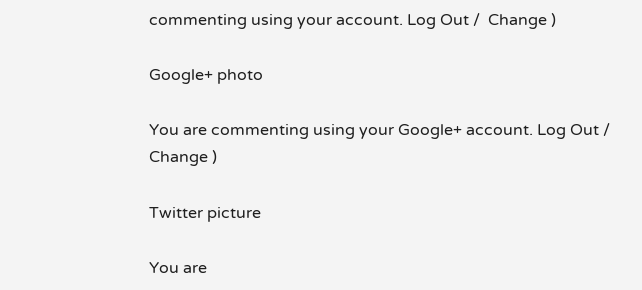commenting using your account. Log Out /  Change )

Google+ photo

You are commenting using your Google+ account. Log Out /  Change )

Twitter picture

You are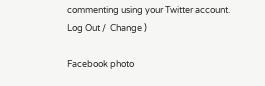commenting using your Twitter account. Log Out /  Change )

Facebook photo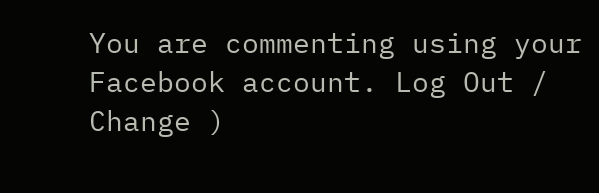You are commenting using your Facebook account. Log Out /  Change )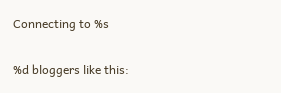Connecting to %s

%d bloggers like this: